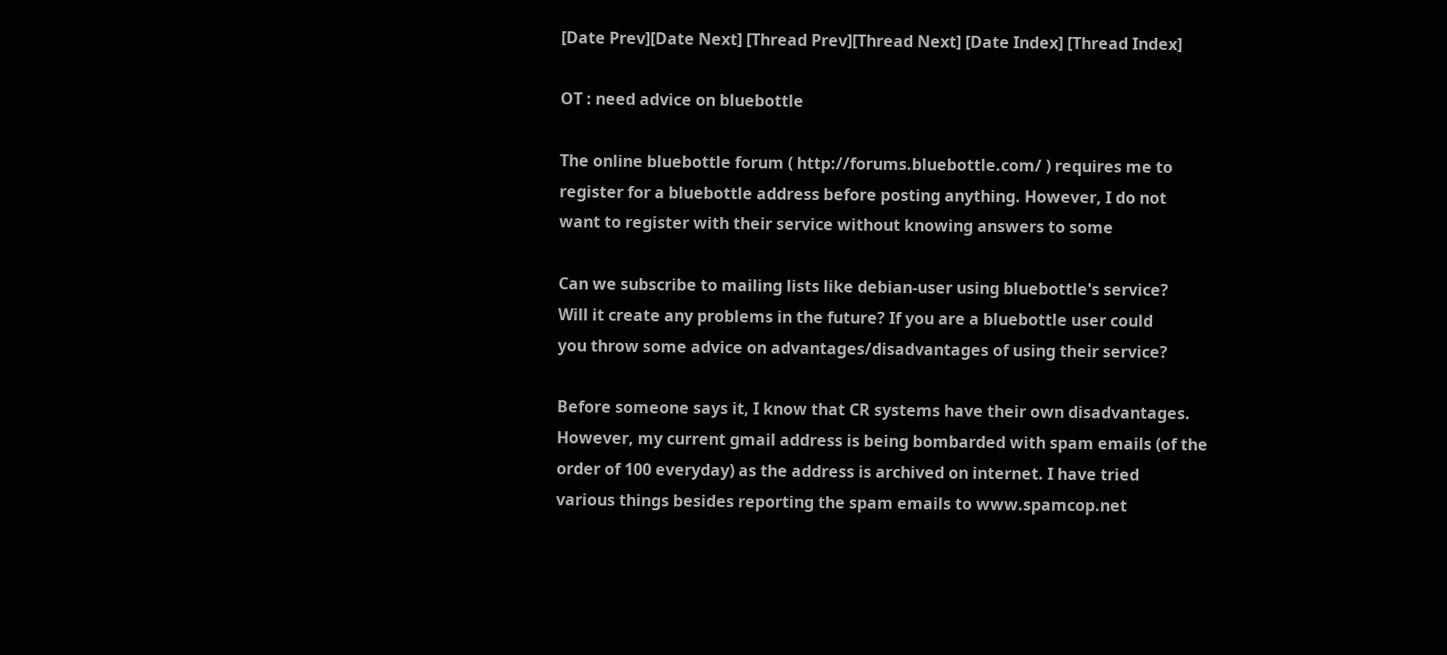[Date Prev][Date Next] [Thread Prev][Thread Next] [Date Index] [Thread Index]

OT : need advice on bluebottle

The online bluebottle forum ( http://forums.bluebottle.com/ ) requires me to
register for a bluebottle address before posting anything. However, I do not
want to register with their service without knowing answers to some

Can we subscribe to mailing lists like debian-user using bluebottle's service?
Will it create any problems in the future? If you are a bluebottle user could
you throw some advice on advantages/disadvantages of using their service?

Before someone says it, I know that CR systems have their own disadvantages.
However, my current gmail address is being bombarded with spam emails (of the
order of 100 everyday) as the address is archived on internet. I have tried
various things besides reporting the spam emails to www.spamcop.net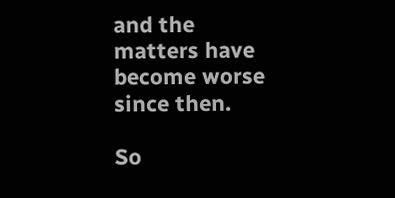and the
matters have become worse since then.

So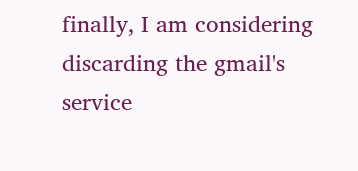finally, I am considering discarding the gmail's service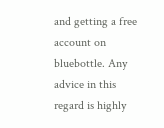and getting a free
account on bluebottle. Any advice in this regard is highly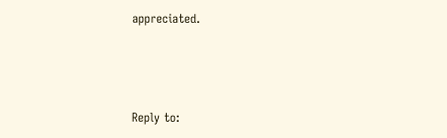appreciated.



Reply to: